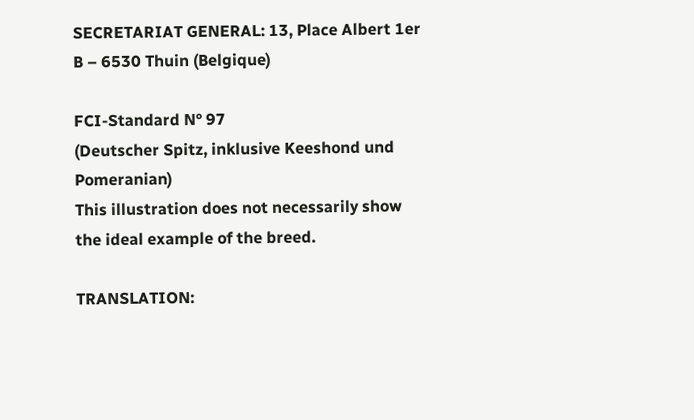SECRETARIAT GENERAL: 13, Place Albert 1er B – 6530 Thuin (Belgique)

FCI-Standard N° 97
(Deutscher Spitz, inklusive Keeshond und Pomeranian)
This illustration does not necessarily show the ideal example of the breed.

TRANSLATION: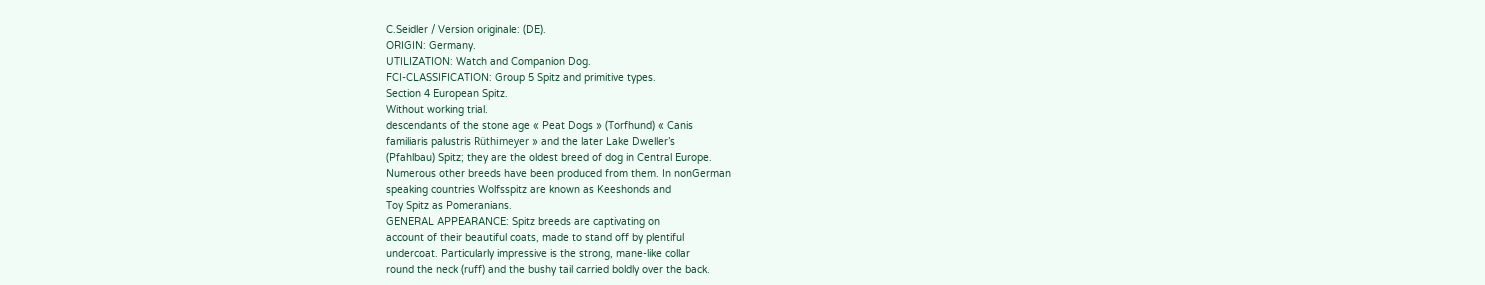C.Seidler / Version originale: (DE).
ORIGIN: Germany.
UTILIZATION: Watch and Companion Dog.
FCI-CLASSIFICATION: Group 5 Spitz and primitive types.
Section 4 European Spitz.
Without working trial.
descendants of the stone age « Peat Dogs » (Torfhund) « Canis
familiaris palustris Rüthimeyer » and the later Lake Dweller’s
(Pfahlbau) Spitz; they are the oldest breed of dog in Central Europe.
Numerous other breeds have been produced from them. In nonGerman
speaking countries Wolfsspitz are known as Keeshonds and
Toy Spitz as Pomeranians.
GENERAL APPEARANCE: Spitz breeds are captivating on
account of their beautiful coats, made to stand off by plentiful
undercoat. Particularly impressive is the strong, mane-like collar
round the neck (ruff) and the bushy tail carried boldly over the back.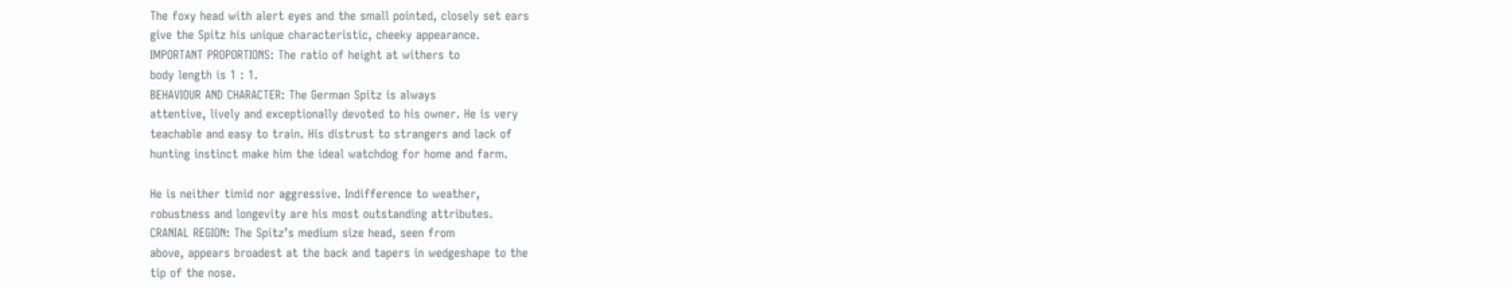The foxy head with alert eyes and the small pointed, closely set ears
give the Spitz his unique characteristic, cheeky appearance.
IMPORTANT PROPORTIONS: The ratio of height at withers to
body length is 1 : 1.
BEHAVIOUR AND CHARACTER: The German Spitz is always
attentive, lively and exceptionally devoted to his owner. He is very
teachable and easy to train. His distrust to strangers and lack of
hunting instinct make him the ideal watchdog for home and farm.

He is neither timid nor aggressive. Indifference to weather,
robustness and longevity are his most outstanding attributes.
CRANIAL REGION: The Spitz’s medium size head, seen from
above, appears broadest at the back and tapers in wedgeshape to the
tip of the nose.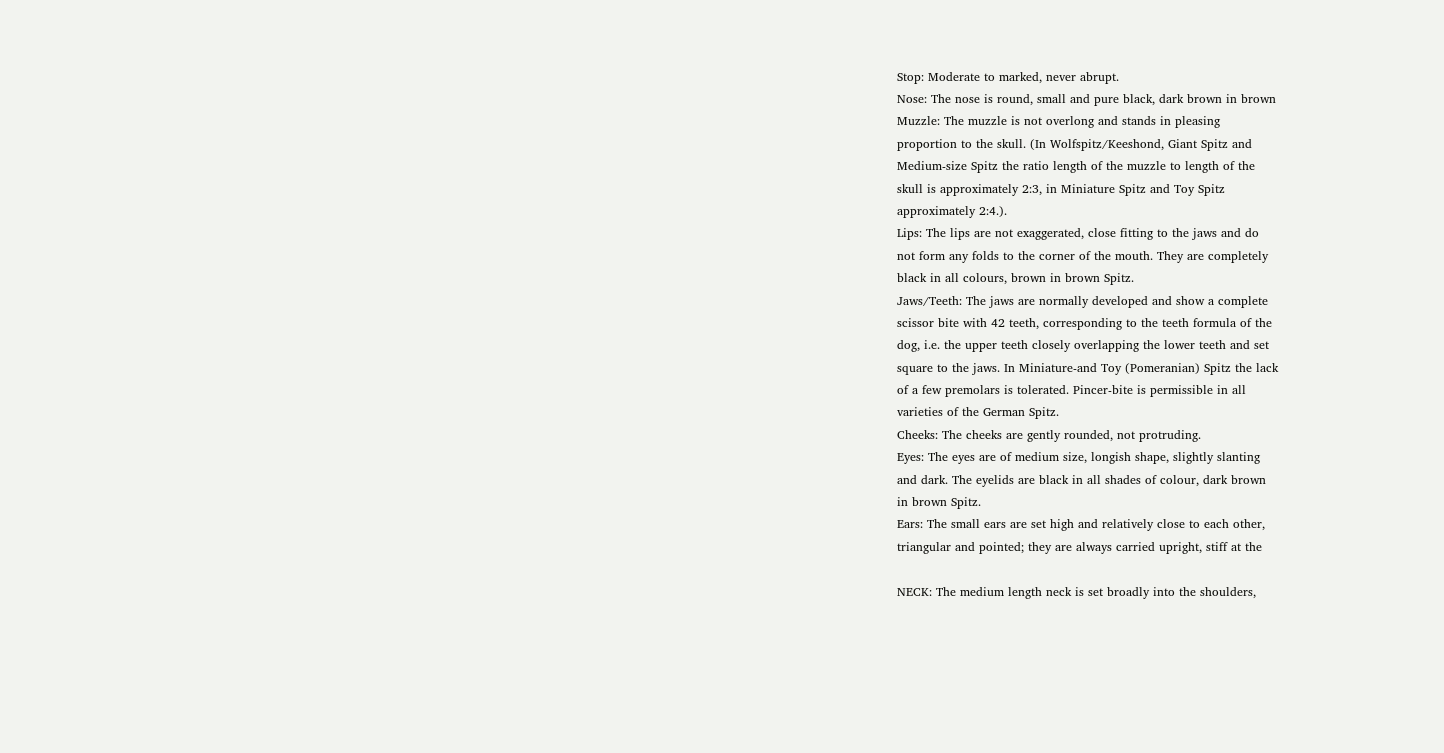Stop: Moderate to marked, never abrupt.
Nose: The nose is round, small and pure black, dark brown in brown
Muzzle: The muzzle is not overlong and stands in pleasing
proportion to the skull. (In Wolfspitz/Keeshond, Giant Spitz and
Medium-size Spitz the ratio length of the muzzle to length of the
skull is approximately 2:3, in Miniature Spitz and Toy Spitz
approximately 2:4.).
Lips: The lips are not exaggerated, close fitting to the jaws and do
not form any folds to the corner of the mouth. They are completely
black in all colours, brown in brown Spitz.
Jaws/Teeth: The jaws are normally developed and show a complete
scissor bite with 42 teeth, corresponding to the teeth formula of the
dog, i.e. the upper teeth closely overlapping the lower teeth and set
square to the jaws. In Miniature-and Toy (Pomeranian) Spitz the lack
of a few premolars is tolerated. Pincer-bite is permissible in all
varieties of the German Spitz.
Cheeks: The cheeks are gently rounded, not protruding.
Eyes: The eyes are of medium size, longish shape, slightly slanting
and dark. The eyelids are black in all shades of colour, dark brown
in brown Spitz.
Ears: The small ears are set high and relatively close to each other,
triangular and pointed; they are always carried upright, stiff at the

NECK: The medium length neck is set broadly into the shoulders,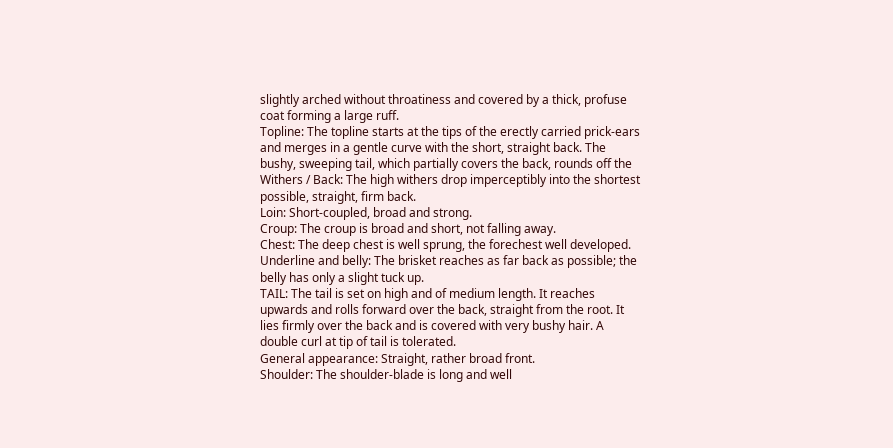slightly arched without throatiness and covered by a thick, profuse
coat forming a large ruff.
Topline: The topline starts at the tips of the erectly carried prick-ears
and merges in a gentle curve with the short, straight back. The
bushy, sweeping tail, which partially covers the back, rounds off the
Withers / Back: The high withers drop imperceptibly into the shortest
possible, straight, firm back.
Loin: Short-coupled, broad and strong.
Croup: The croup is broad and short, not falling away.
Chest: The deep chest is well sprung, the forechest well developed.
Underline and belly: The brisket reaches as far back as possible; the
belly has only a slight tuck up.
TAIL: The tail is set on high and of medium length. It reaches
upwards and rolls forward over the back, straight from the root. It
lies firmly over the back and is covered with very bushy hair. A
double curl at tip of tail is tolerated.
General appearance: Straight, rather broad front.
Shoulder: The shoulder-blade is long and well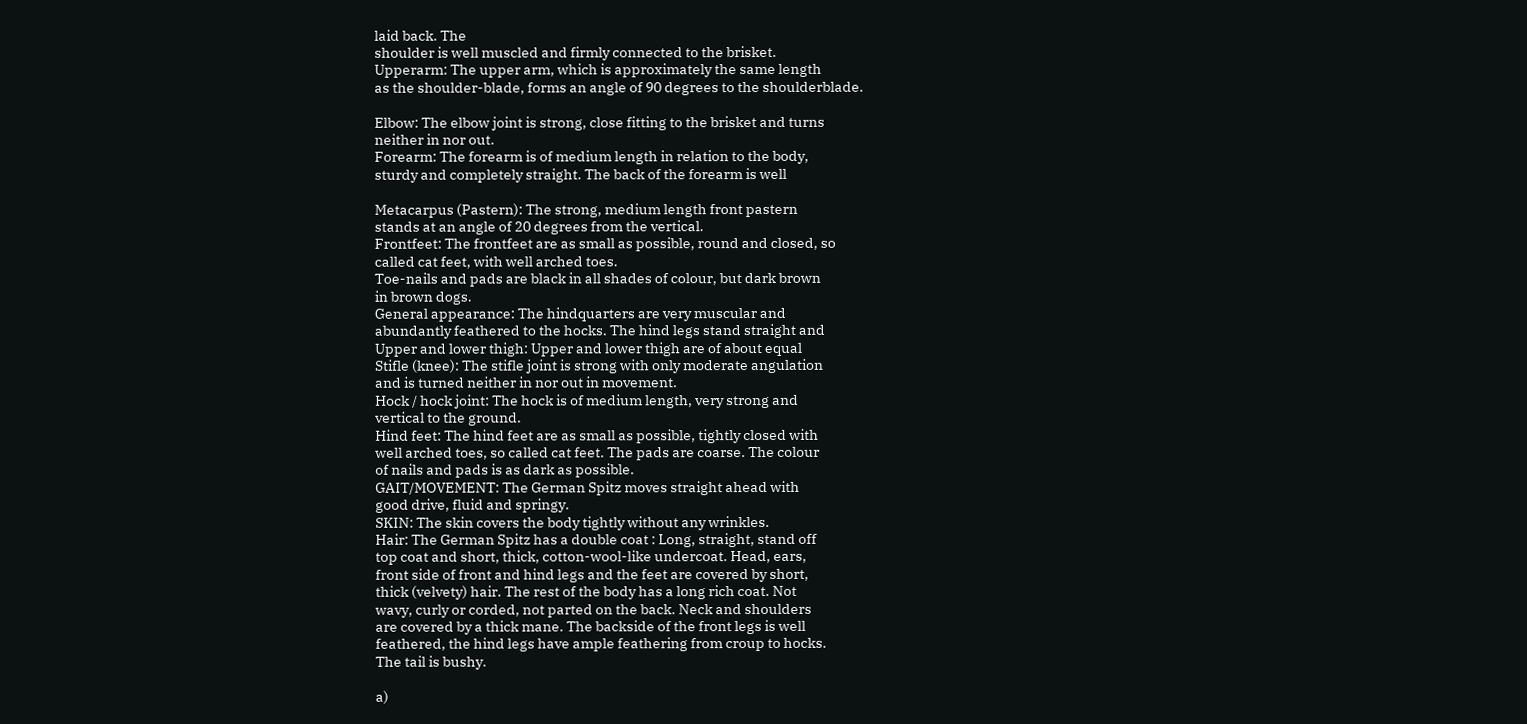laid back. The
shoulder is well muscled and firmly connected to the brisket.
Upperarm: The upper arm, which is approximately the same length
as the shoulder-blade, forms an angle of 90 degrees to the shoulderblade.

Elbow: The elbow joint is strong, close fitting to the brisket and turns
neither in nor out.
Forearm: The forearm is of medium length in relation to the body,
sturdy and completely straight. The back of the forearm is well

Metacarpus (Pastern): The strong, medium length front pastern
stands at an angle of 20 degrees from the vertical.
Frontfeet: The frontfeet are as small as possible, round and closed, so
called cat feet, with well arched toes.
Toe-nails and pads are black in all shades of colour, but dark brown
in brown dogs.
General appearance: The hindquarters are very muscular and
abundantly feathered to the hocks. The hind legs stand straight and
Upper and lower thigh: Upper and lower thigh are of about equal
Stifle (knee): The stifle joint is strong with only moderate angulation
and is turned neither in nor out in movement.
Hock / hock joint: The hock is of medium length, very strong and
vertical to the ground.
Hind feet: The hind feet are as small as possible, tightly closed with
well arched toes, so called cat feet. The pads are coarse. The colour
of nails and pads is as dark as possible.
GAIT/MOVEMENT: The German Spitz moves straight ahead with
good drive, fluid and springy.
SKIN: The skin covers the body tightly without any wrinkles.
Hair: The German Spitz has a double coat : Long, straight, stand off
top coat and short, thick, cotton-wool-like undercoat. Head, ears,
front side of front and hind legs and the feet are covered by short,
thick (velvety) hair. The rest of the body has a long rich coat. Not
wavy, curly or corded, not parted on the back. Neck and shoulders
are covered by a thick mane. The backside of the front legs is well
feathered, the hind legs have ample feathering from croup to hocks.
The tail is bushy.

a)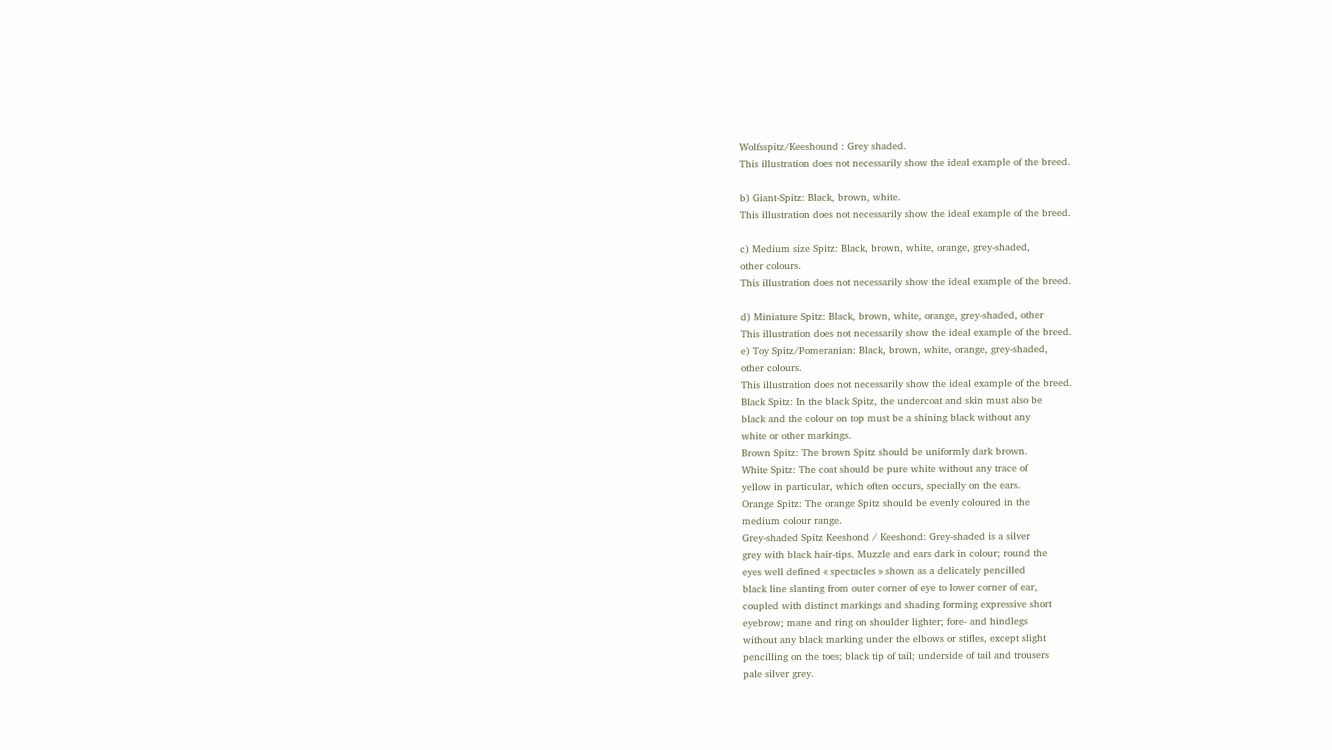Wolfsspitz/Keeshound : Grey shaded.
This illustration does not necessarily show the ideal example of the breed.

b) Giant-Spitz: Black, brown, white.
This illustration does not necessarily show the ideal example of the breed.

c) Medium size Spitz: Black, brown, white, orange, grey-shaded,
other colours.
This illustration does not necessarily show the ideal example of the breed.

d) Miniature Spitz: Black, brown, white, orange, grey-shaded, other
This illustration does not necessarily show the ideal example of the breed.
e) Toy Spitz/Pomeranian: Black, brown, white, orange, grey-shaded,
other colours.
This illustration does not necessarily show the ideal example of the breed.
Black Spitz: In the black Spitz, the undercoat and skin must also be
black and the colour on top must be a shining black without any
white or other markings.
Brown Spitz: The brown Spitz should be uniformly dark brown.
White Spitz: The coat should be pure white without any trace of
yellow in particular, which often occurs, specially on the ears.
Orange Spitz: The orange Spitz should be evenly coloured in the
medium colour range.
Grey-shaded Spitz Keeshond / Keeshond: Grey-shaded is a silver
grey with black hair-tips. Muzzle and ears dark in colour; round the
eyes well defined « spectacles » shown as a delicately pencilled
black line slanting from outer corner of eye to lower corner of ear,
coupled with distinct markings and shading forming expressive short
eyebrow; mane and ring on shoulder lighter; fore- and hindlegs
without any black marking under the elbows or stifles, except slight
pencilling on the toes; black tip of tail; underside of tail and trousers
pale silver grey.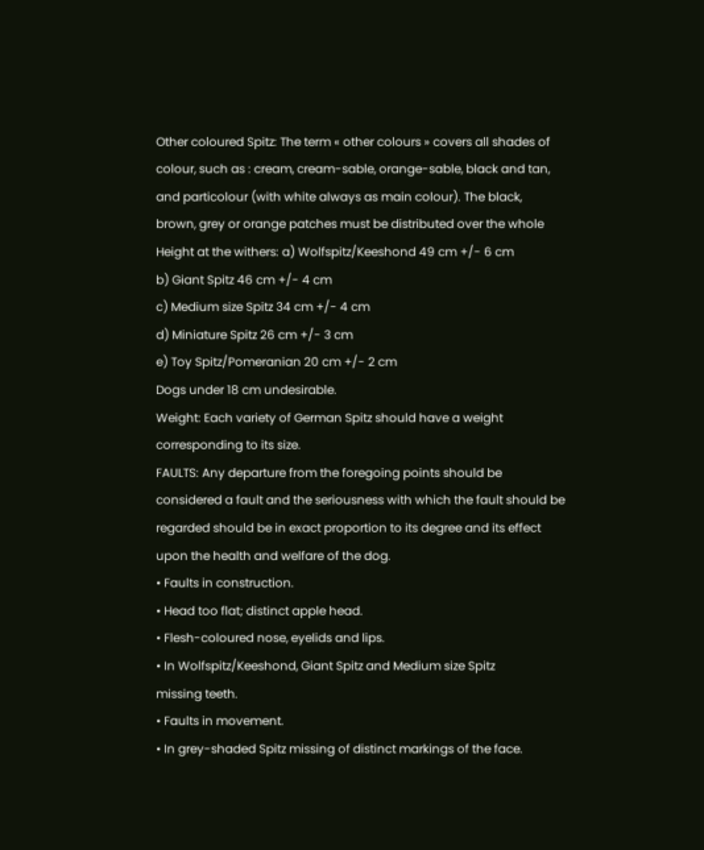Other coloured Spitz: The term « other colours » covers all shades of
colour, such as : cream, cream-sable, orange-sable, black and tan,
and particolour (with white always as main colour). The black,
brown, grey or orange patches must be distributed over the whole
Height at the withers: a) Wolfspitz/Keeshond 49 cm +/- 6 cm
b) Giant Spitz 46 cm +/- 4 cm
c) Medium size Spitz 34 cm +/- 4 cm
d) Miniature Spitz 26 cm +/- 3 cm
e) Toy Spitz/Pomeranian 20 cm +/- 2 cm
Dogs under 18 cm undesirable.
Weight: Each variety of German Spitz should have a weight
corresponding to its size.
FAULTS: Any departure from the foregoing points should be
considered a fault and the seriousness with which the fault should be
regarded should be in exact proportion to its degree and its effect
upon the health and welfare of the dog.
• Faults in construction.
• Head too flat; distinct apple head.
• Flesh-coloured nose, eyelids and lips.
• In Wolfspitz/Keeshond, Giant Spitz and Medium size Spitz
missing teeth.
• Faults in movement.
• In grey-shaded Spitz missing of distinct markings of the face.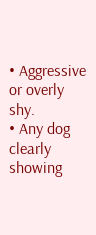• Aggressive or overly shy.
• Any dog clearly showing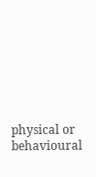physical or behavioural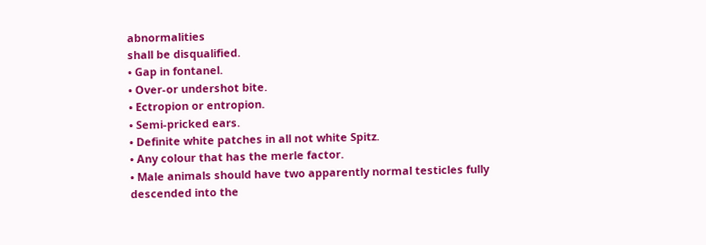abnormalities
shall be disqualified.
• Gap in fontanel.
• Over-or undershot bite.
• Ectropion or entropion.
• Semi-pricked ears.
• Definite white patches in all not white Spitz.
• Any colour that has the merle factor.
• Male animals should have two apparently normal testicles fully
descended into the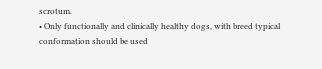scrotum.
• Only functionally and clinically healthy dogs, with breed typical
conformation should be used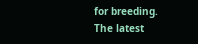for breeding.
The latest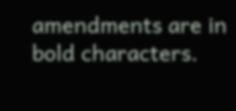amendments are in bold characters.